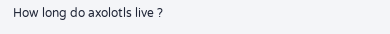How long do axolotls live ?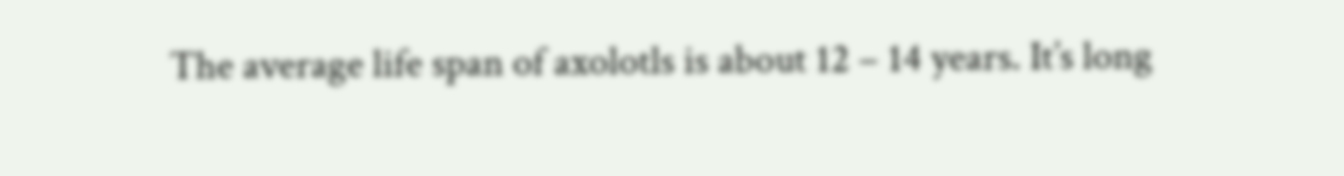The average life span of axolotls is about 12 – 14 years. It’s long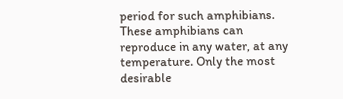period for such amphibians. These amphibians can reproduce in any water, at any temperature. Only the most desirable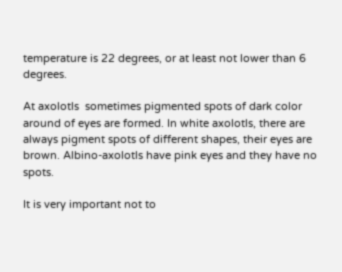temperature is 22 degrees, or at least not lower than 6 degrees.

At axolotls  sometimes pigmented spots of dark color around of eyes are formed. In white axolotls, there are always pigment spots of different shapes, their eyes are brown. Albino-axolotls have pink eyes and they have no spots.

It is very important not to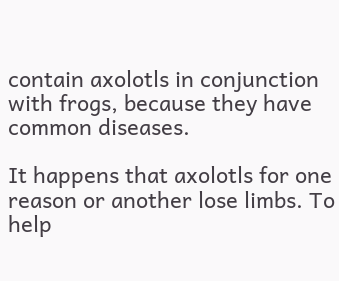contain axolotls in conjunction with frogs, because they have common diseases.

It happens that axolotls for one reason or another lose limbs. To help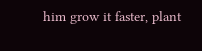him grow it faster, plant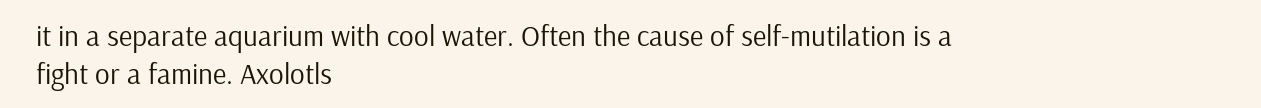it in a separate aquarium with cool water. Often the cause of self-mutilation is a fight or a famine. Axolotls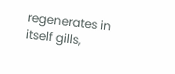regenerates in itself gills,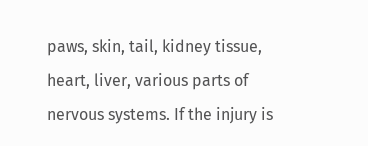paws, skin, tail, kidney tissue, heart, liver, various parts of nervous systems. If the injury is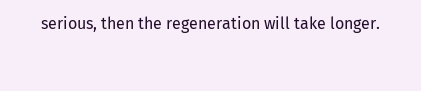serious, then the regeneration will take longer.